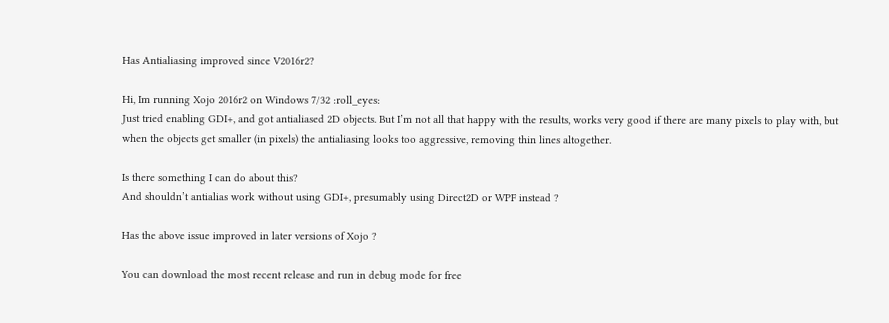Has Antialiasing improved since V2016r2?

Hi, Im running Xojo 2016r2 on Windows 7/32 :roll_eyes:
Just tried enabling GDI+, and got antialiased 2D objects. But I’m not all that happy with the results, works very good if there are many pixels to play with, but when the objects get smaller (in pixels) the antialiasing looks too aggressive, removing thin lines altogether.

Is there something I can do about this?
And shouldn’t antialias work without using GDI+, presumably using Direct2D or WPF instead ?

Has the above issue improved in later versions of Xojo ?

You can download the most recent release and run in debug mode for free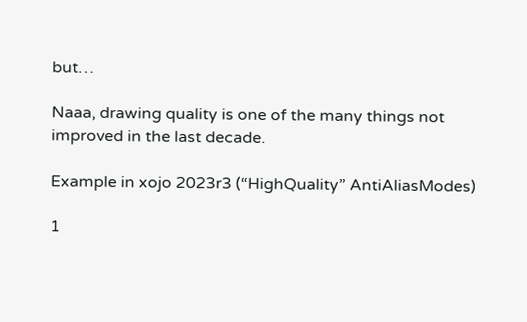but…

Naaa, drawing quality is one of the many things not improved in the last decade.

Example in xojo 2023r3 (“HighQuality” AntiAliasModes)

1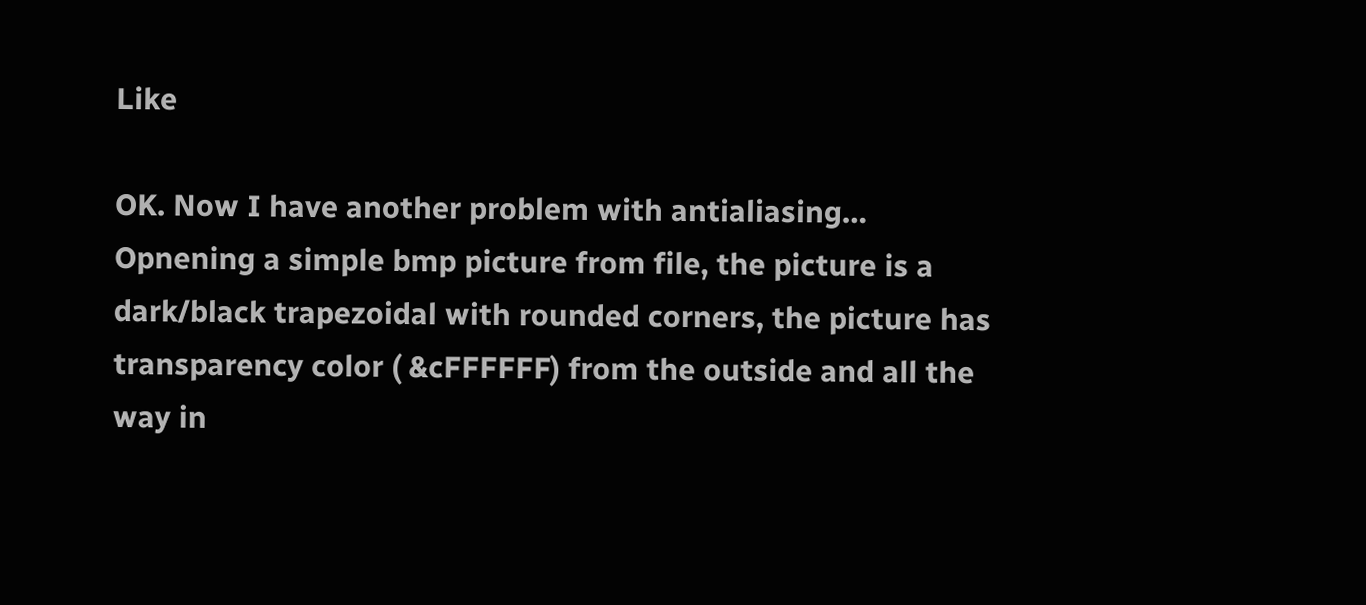Like

OK. Now I have another problem with antialiasing…
Opnening a simple bmp picture from file, the picture is a dark/black trapezoidal with rounded corners, the picture has transparency color ( &cFFFFFF) from the outside and all the way in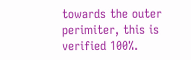towards the outer perimiter, this is verified 100%.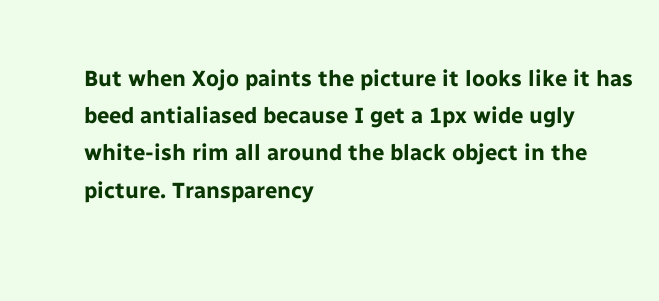But when Xojo paints the picture it looks like it has beed antialiased because I get a 1px wide ugly white-ish rim all around the black object in the picture. Transparency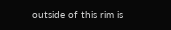outside of this rim is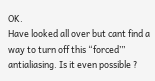OK.
Have looked all over but cant find a way to turn off this “forced’” antialiasing. Is it even possible ?